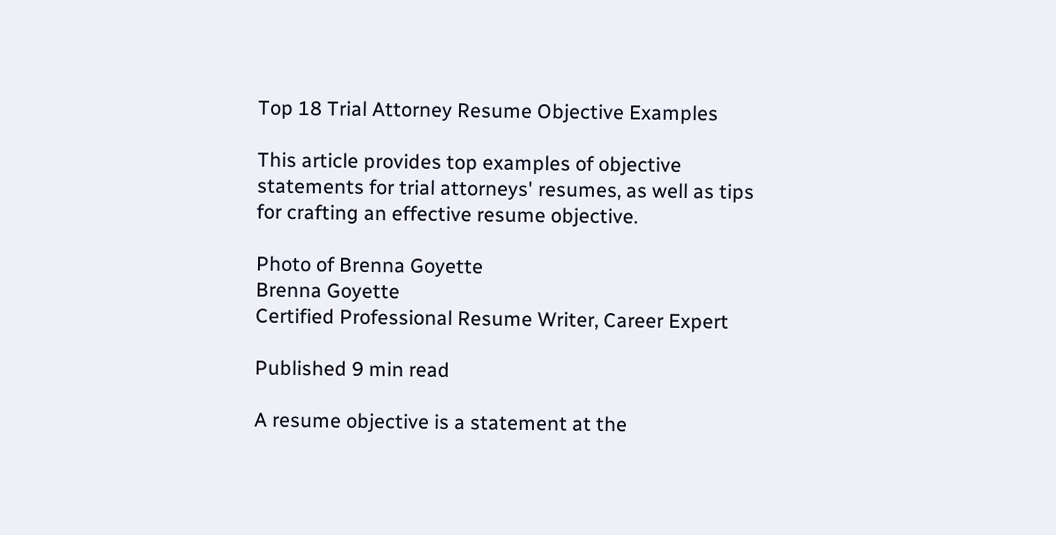Top 18 Trial Attorney Resume Objective Examples

This article provides top examples of objective statements for trial attorneys' resumes, as well as tips for crafting an effective resume objective.

Photo of Brenna Goyette
Brenna Goyette
Certified Professional Resume Writer, Career Expert

Published 9 min read

A resume objective is a statement at the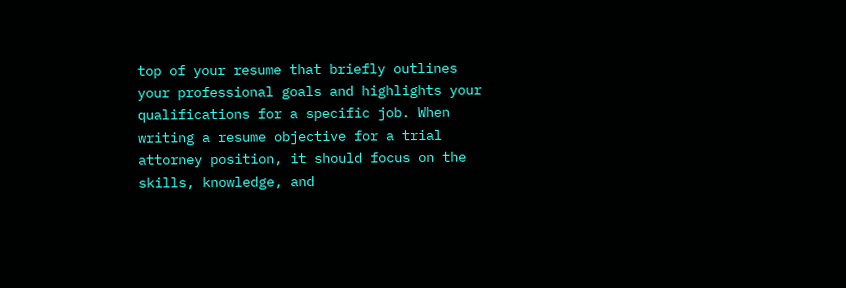top of your resume that briefly outlines your professional goals and highlights your qualifications for a specific job. When writing a resume objective for a trial attorney position, it should focus on the skills, knowledge, and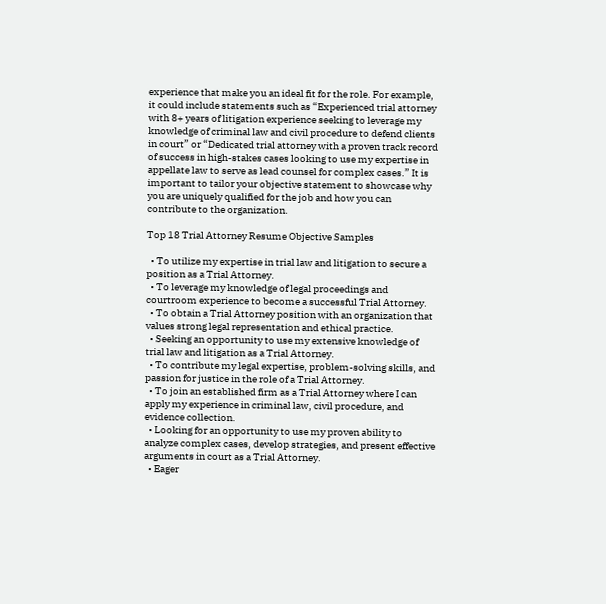experience that make you an ideal fit for the role. For example, it could include statements such as “Experienced trial attorney with 8+ years of litigation experience seeking to leverage my knowledge of criminal law and civil procedure to defend clients in court” or “Dedicated trial attorney with a proven track record of success in high-stakes cases looking to use my expertise in appellate law to serve as lead counsel for complex cases.” It is important to tailor your objective statement to showcase why you are uniquely qualified for the job and how you can contribute to the organization.

Top 18 Trial Attorney Resume Objective Samples

  • To utilize my expertise in trial law and litigation to secure a position as a Trial Attorney.
  • To leverage my knowledge of legal proceedings and courtroom experience to become a successful Trial Attorney.
  • To obtain a Trial Attorney position with an organization that values strong legal representation and ethical practice.
  • Seeking an opportunity to use my extensive knowledge of trial law and litigation as a Trial Attorney.
  • To contribute my legal expertise, problem-solving skills, and passion for justice in the role of a Trial Attorney.
  • To join an established firm as a Trial Attorney where I can apply my experience in criminal law, civil procedure, and evidence collection.
  • Looking for an opportunity to use my proven ability to analyze complex cases, develop strategies, and present effective arguments in court as a Trial Attorney.
  • Eager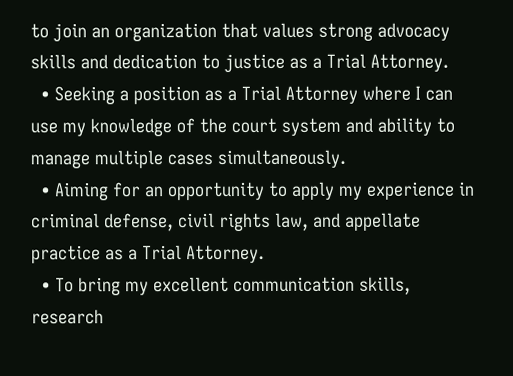to join an organization that values strong advocacy skills and dedication to justice as a Trial Attorney.
  • Seeking a position as a Trial Attorney where I can use my knowledge of the court system and ability to manage multiple cases simultaneously.
  • Aiming for an opportunity to apply my experience in criminal defense, civil rights law, and appellate practice as a Trial Attorney.
  • To bring my excellent communication skills, research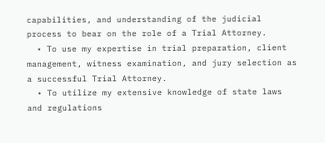capabilities, and understanding of the judicial process to bear on the role of a Trial Attorney.
  • To use my expertise in trial preparation, client management, witness examination, and jury selection as a successful Trial Attorney.
  • To utilize my extensive knowledge of state laws and regulations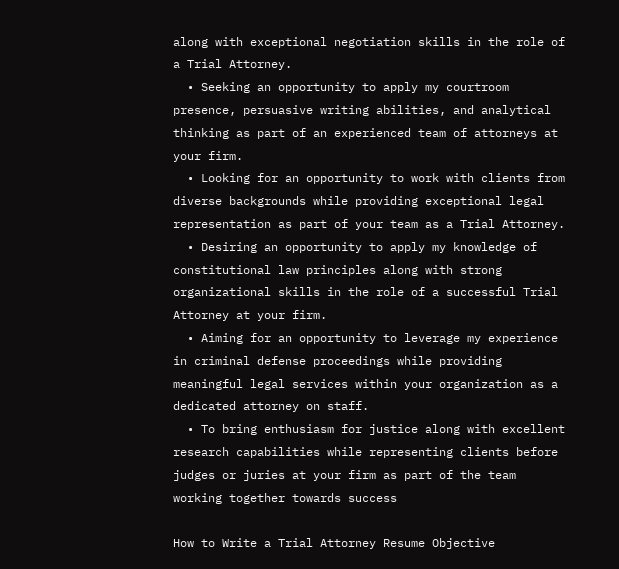along with exceptional negotiation skills in the role of a Trial Attorney.
  • Seeking an opportunity to apply my courtroom presence, persuasive writing abilities, and analytical thinking as part of an experienced team of attorneys at your firm.
  • Looking for an opportunity to work with clients from diverse backgrounds while providing exceptional legal representation as part of your team as a Trial Attorney.
  • Desiring an opportunity to apply my knowledge of constitutional law principles along with strong organizational skills in the role of a successful Trial Attorney at your firm.
  • Aiming for an opportunity to leverage my experience in criminal defense proceedings while providing meaningful legal services within your organization as a dedicated attorney on staff.
  • To bring enthusiasm for justice along with excellent research capabilities while representing clients before judges or juries at your firm as part of the team working together towards success

How to Write a Trial Attorney Resume Objective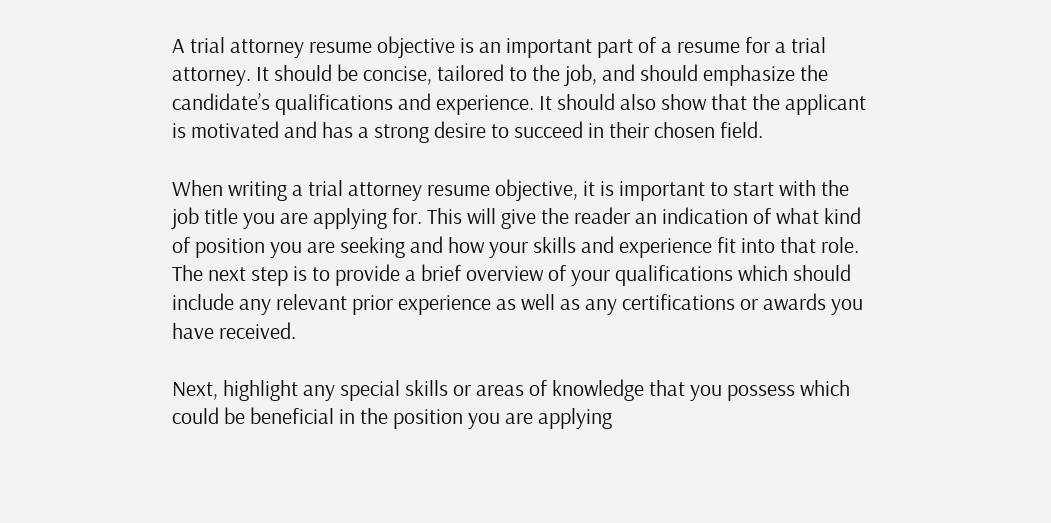A trial attorney resume objective is an important part of a resume for a trial attorney. It should be concise, tailored to the job, and should emphasize the candidate’s qualifications and experience. It should also show that the applicant is motivated and has a strong desire to succeed in their chosen field.

When writing a trial attorney resume objective, it is important to start with the job title you are applying for. This will give the reader an indication of what kind of position you are seeking and how your skills and experience fit into that role. The next step is to provide a brief overview of your qualifications which should include any relevant prior experience as well as any certifications or awards you have received.

Next, highlight any special skills or areas of knowledge that you possess which could be beneficial in the position you are applying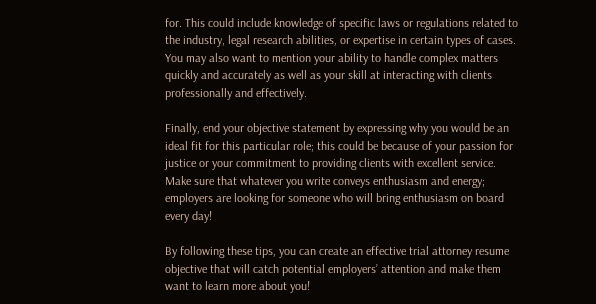for. This could include knowledge of specific laws or regulations related to the industry, legal research abilities, or expertise in certain types of cases. You may also want to mention your ability to handle complex matters quickly and accurately as well as your skill at interacting with clients professionally and effectively.

Finally, end your objective statement by expressing why you would be an ideal fit for this particular role; this could be because of your passion for justice or your commitment to providing clients with excellent service. Make sure that whatever you write conveys enthusiasm and energy; employers are looking for someone who will bring enthusiasm on board every day!

By following these tips, you can create an effective trial attorney resume objective that will catch potential employers’ attention and make them want to learn more about you!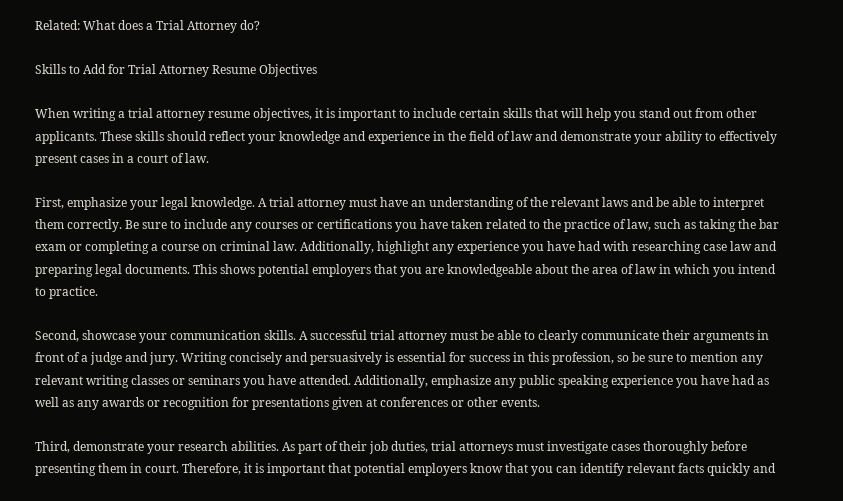Related: What does a Trial Attorney do?

Skills to Add for Trial Attorney Resume Objectives

When writing a trial attorney resume objectives, it is important to include certain skills that will help you stand out from other applicants. These skills should reflect your knowledge and experience in the field of law and demonstrate your ability to effectively present cases in a court of law.

First, emphasize your legal knowledge. A trial attorney must have an understanding of the relevant laws and be able to interpret them correctly. Be sure to include any courses or certifications you have taken related to the practice of law, such as taking the bar exam or completing a course on criminal law. Additionally, highlight any experience you have had with researching case law and preparing legal documents. This shows potential employers that you are knowledgeable about the area of law in which you intend to practice.

Second, showcase your communication skills. A successful trial attorney must be able to clearly communicate their arguments in front of a judge and jury. Writing concisely and persuasively is essential for success in this profession, so be sure to mention any relevant writing classes or seminars you have attended. Additionally, emphasize any public speaking experience you have had as well as any awards or recognition for presentations given at conferences or other events.

Third, demonstrate your research abilities. As part of their job duties, trial attorneys must investigate cases thoroughly before presenting them in court. Therefore, it is important that potential employers know that you can identify relevant facts quickly and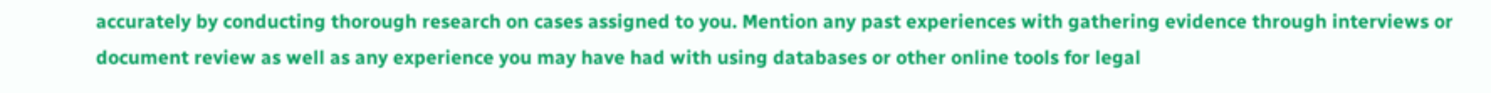accurately by conducting thorough research on cases assigned to you. Mention any past experiences with gathering evidence through interviews or document review as well as any experience you may have had with using databases or other online tools for legal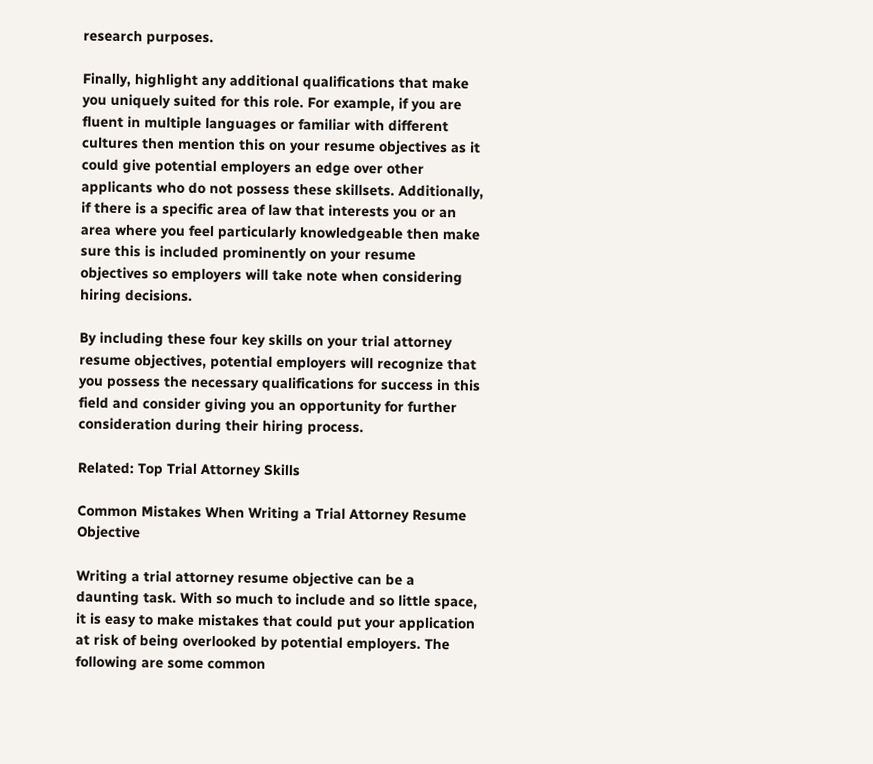research purposes.

Finally, highlight any additional qualifications that make you uniquely suited for this role. For example, if you are fluent in multiple languages or familiar with different cultures then mention this on your resume objectives as it could give potential employers an edge over other applicants who do not possess these skillsets. Additionally, if there is a specific area of law that interests you or an area where you feel particularly knowledgeable then make sure this is included prominently on your resume objectives so employers will take note when considering hiring decisions.

By including these four key skills on your trial attorney resume objectives, potential employers will recognize that you possess the necessary qualifications for success in this field and consider giving you an opportunity for further consideration during their hiring process.

Related: Top Trial Attorney Skills

Common Mistakes When Writing a Trial Attorney Resume Objective

Writing a trial attorney resume objective can be a daunting task. With so much to include and so little space, it is easy to make mistakes that could put your application at risk of being overlooked by potential employers. The following are some common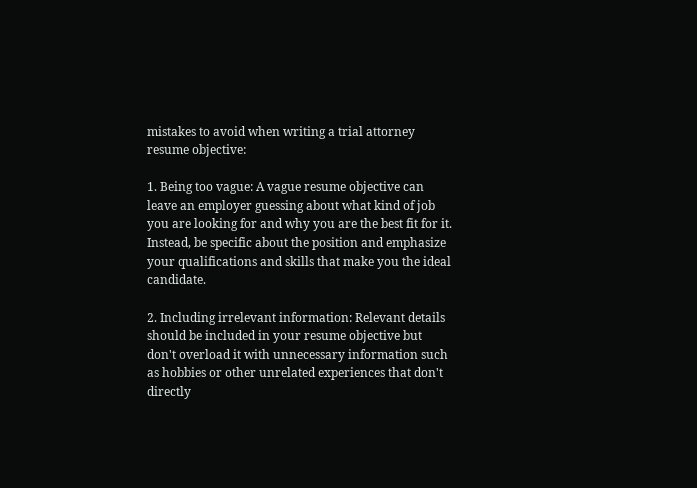mistakes to avoid when writing a trial attorney resume objective:

1. Being too vague: A vague resume objective can leave an employer guessing about what kind of job you are looking for and why you are the best fit for it. Instead, be specific about the position and emphasize your qualifications and skills that make you the ideal candidate.

2. Including irrelevant information: Relevant details should be included in your resume objective but don't overload it with unnecessary information such as hobbies or other unrelated experiences that don't directly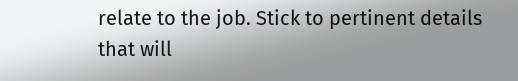relate to the job. Stick to pertinent details that will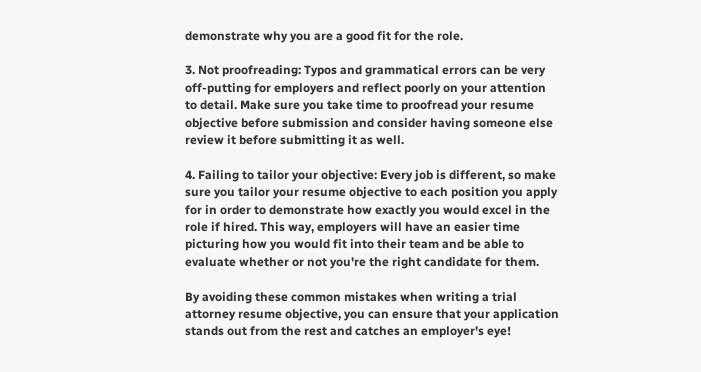demonstrate why you are a good fit for the role.

3. Not proofreading: Typos and grammatical errors can be very off-putting for employers and reflect poorly on your attention to detail. Make sure you take time to proofread your resume objective before submission and consider having someone else review it before submitting it as well.

4. Failing to tailor your objective: Every job is different, so make sure you tailor your resume objective to each position you apply for in order to demonstrate how exactly you would excel in the role if hired. This way, employers will have an easier time picturing how you would fit into their team and be able to evaluate whether or not you're the right candidate for them.

By avoiding these common mistakes when writing a trial attorney resume objective, you can ensure that your application stands out from the rest and catches an employer's eye!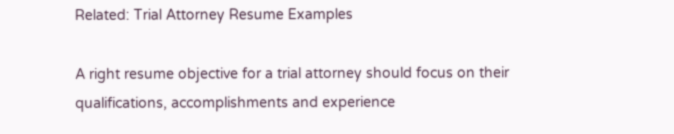Related: Trial Attorney Resume Examples

A right resume objective for a trial attorney should focus on their qualifications, accomplishments and experience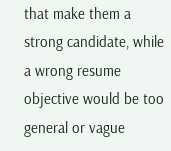that make them a strong candidate, while a wrong resume objective would be too general or vague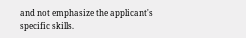and not emphasize the applicant's specific skills.